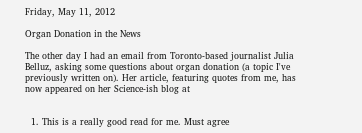Friday, May 11, 2012

Organ Donation in the News

The other day I had an email from Toronto-based journalist Julia Belluz, asking some questions about organ donation (a topic I've previously written on). Her article, featuring quotes from me, has now appeared on her Science-ish blog at


  1. This is a really good read for me. Must agree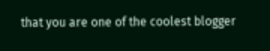that you are one of the coolest blogger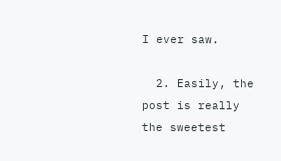I ever saw.

  2. Easily, the post is really the sweetest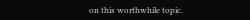on this worthwhile topic.